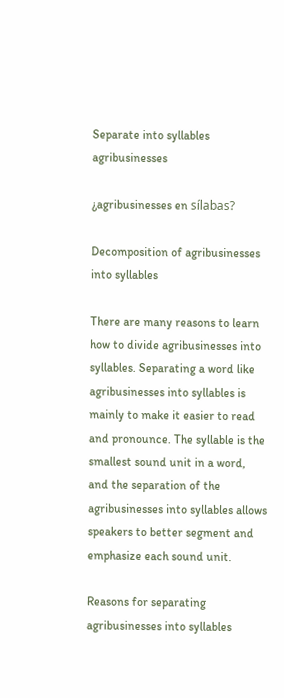Separate into syllables agribusinesses

¿agribusinesses en sílabas?

Decomposition of agribusinesses into syllables

There are many reasons to learn how to divide agribusinesses into syllables. Separating a word like agribusinesses into syllables is mainly to make it easier to read and pronounce. The syllable is the smallest sound unit in a word, and the separation of the agribusinesses into syllables allows speakers to better segment and emphasize each sound unit.

Reasons for separating agribusinesses into syllables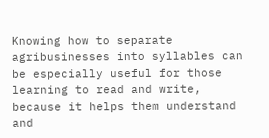Knowing how to separate agribusinesses into syllables can be especially useful for those learning to read and write, because it helps them understand and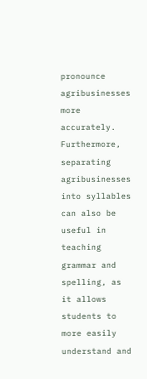pronounce agribusinesses more accurately. Furthermore, separating agribusinesses into syllables can also be useful in teaching grammar and spelling, as it allows students to more easily understand and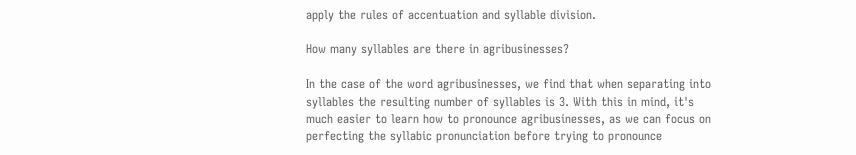apply the rules of accentuation and syllable division.

How many syllables are there in agribusinesses?

In the case of the word agribusinesses, we find that when separating into syllables the resulting number of syllables is 3. With this in mind, it's much easier to learn how to pronounce agribusinesses, as we can focus on perfecting the syllabic pronunciation before trying to pronounce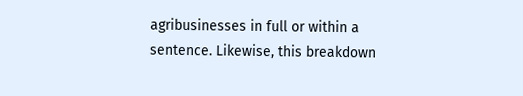agribusinesses in full or within a sentence. Likewise, this breakdown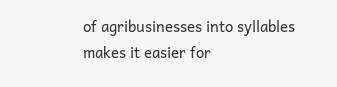of agribusinesses into syllables makes it easier for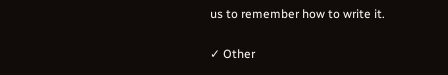us to remember how to write it.

✓ Other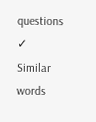questions
✓ Similar words